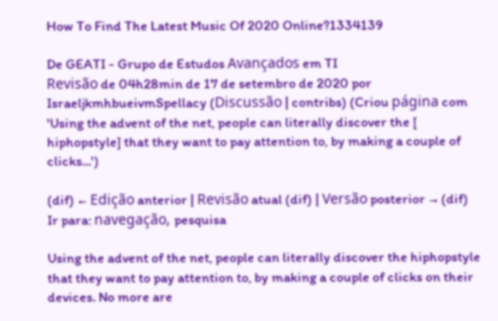How To Find The Latest Music Of 2020 Online?1334139

De GEATI - Grupo de Estudos Avançados em TI
Revisão de 04h28min de 17 de setembro de 2020 por IsraeljkmhbueivmSpellacy (Discussão | contribs) (Criou página com 'Using the advent of the net, people can literally discover the [ hiphopstyle] that they want to pay attention to, by making a couple of clicks...')

(dif) ← Edição anterior | Revisão atual (dif) | Versão posterior → (dif)
Ir para: navegação, pesquisa

Using the advent of the net, people can literally discover the hiphopstyle that they want to pay attention to, by making a couple of clicks on their devices. No more are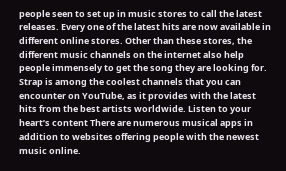people seen to set up in music stores to call the latest releases. Every one of the latest hits are now available in different online stores. Other than these stores, the different music channels on the internet also help people immensely to get the song they are looking for. Strap is among the coolest channels that you can encounter on YouTube, as it provides with the latest hits from the best artists worldwide. Listen to your heart’s content There are numerous musical apps in addition to websites offering people with the newest music online.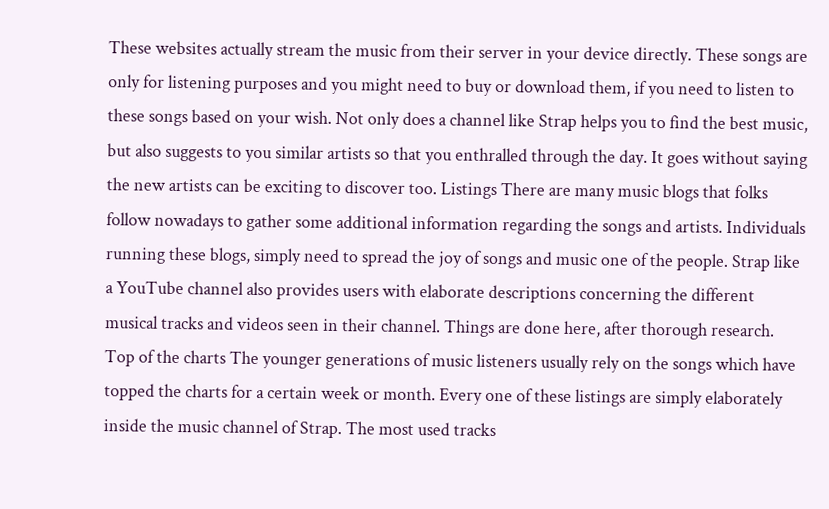These websites actually stream the music from their server in your device directly. These songs are only for listening purposes and you might need to buy or download them, if you need to listen to these songs based on your wish. Not only does a channel like Strap helps you to find the best music, but also suggests to you similar artists so that you enthralled through the day. It goes without saying the new artists can be exciting to discover too. Listings There are many music blogs that folks follow nowadays to gather some additional information regarding the songs and artists. Individuals running these blogs, simply need to spread the joy of songs and music one of the people. Strap like a YouTube channel also provides users with elaborate descriptions concerning the different musical tracks and videos seen in their channel. Things are done here, after thorough research. Top of the charts The younger generations of music listeners usually rely on the songs which have topped the charts for a certain week or month. Every one of these listings are simply elaborately inside the music channel of Strap. The most used tracks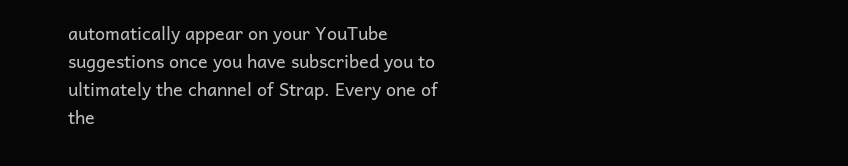automatically appear on your YouTube suggestions once you have subscribed you to ultimately the channel of Strap. Every one of the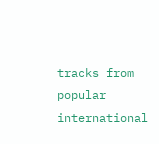tracks from popular international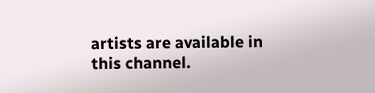artists are available in this channel.